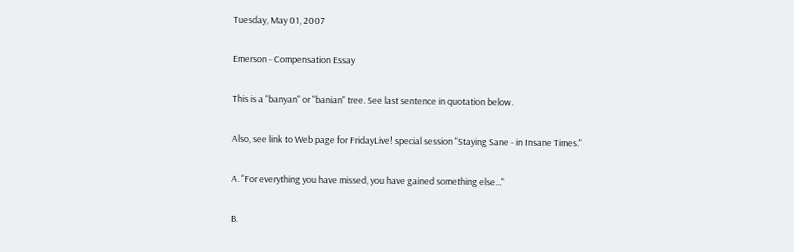Tuesday, May 01, 2007

Emerson - Compensation Essay

This is a "banyan" or "banian" tree. See last sentence in quotation below.

Also, see link to Web page for FridayLive! special session "Staying Sane - in Insane Times."

A. "For everything you have missed, you have gained something else..."

B.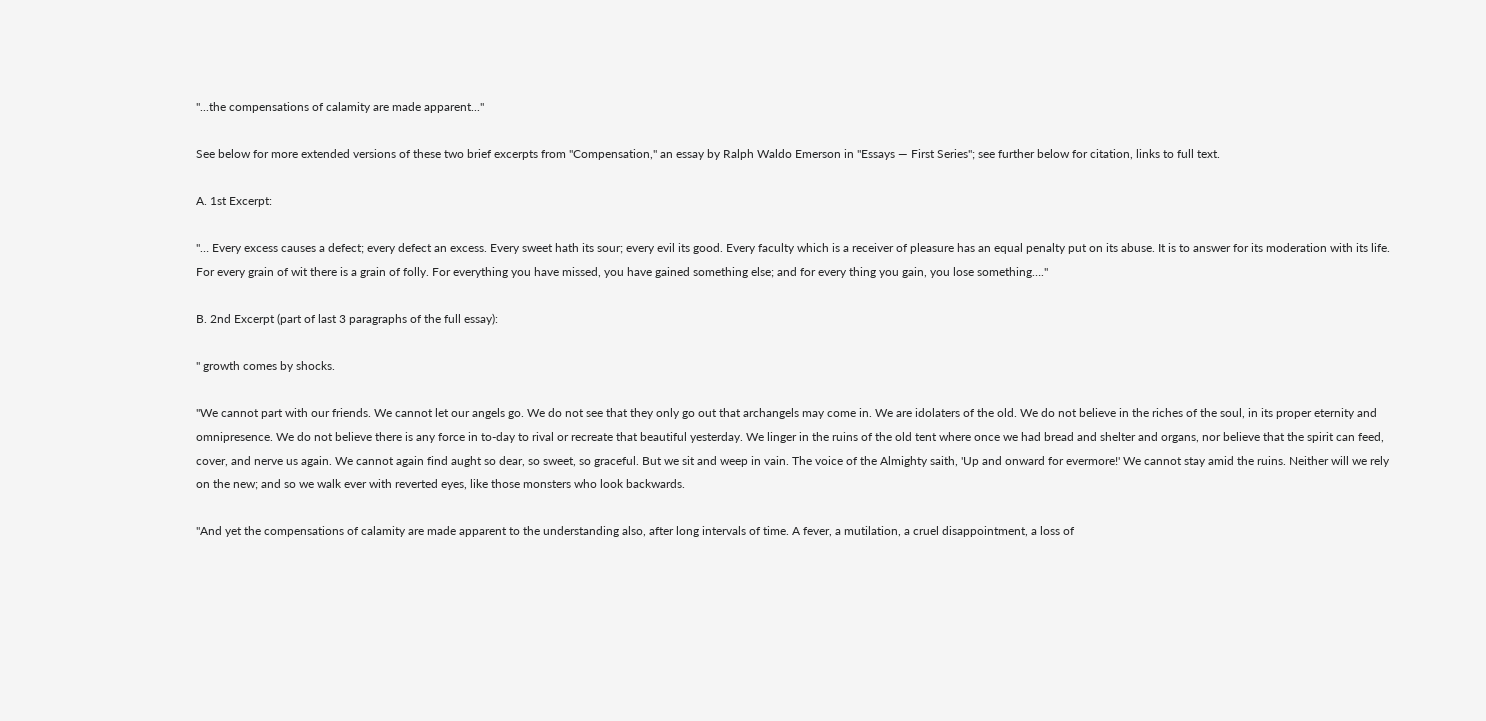"...the compensations of calamity are made apparent..."

See below for more extended versions of these two brief excerpts from "Compensation," an essay by Ralph Waldo Emerson in "Essays — First Series"; see further below for citation, links to full text.

A. 1st Excerpt:

"… Every excess causes a defect; every defect an excess. Every sweet hath its sour; every evil its good. Every faculty which is a receiver of pleasure has an equal penalty put on its abuse. It is to answer for its moderation with its life. For every grain of wit there is a grain of folly. For everything you have missed, you have gained something else; and for every thing you gain, you lose something…."

B. 2nd Excerpt (part of last 3 paragraphs of the full essay):

" growth comes by shocks.

"We cannot part with our friends. We cannot let our angels go. We do not see that they only go out that archangels may come in. We are idolaters of the old. We do not believe in the riches of the soul, in its proper eternity and omnipresence. We do not believe there is any force in to-day to rival or recreate that beautiful yesterday. We linger in the ruins of the old tent where once we had bread and shelter and organs, nor believe that the spirit can feed, cover, and nerve us again. We cannot again find aught so dear, so sweet, so graceful. But we sit and weep in vain. The voice of the Almighty saith, 'Up and onward for evermore!' We cannot stay amid the ruins. Neither will we rely on the new; and so we walk ever with reverted eyes, like those monsters who look backwards.

"And yet the compensations of calamity are made apparent to the understanding also, after long intervals of time. A fever, a mutilation, a cruel disappointment, a loss of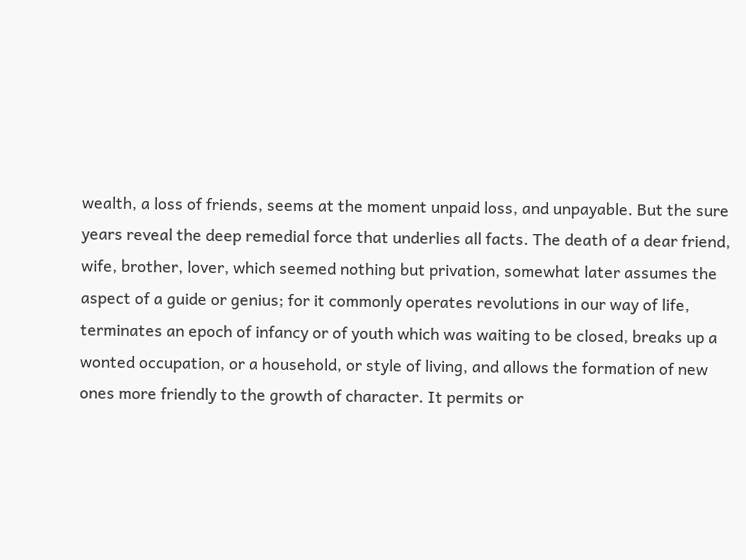wealth, a loss of friends, seems at the moment unpaid loss, and unpayable. But the sure years reveal the deep remedial force that underlies all facts. The death of a dear friend, wife, brother, lover, which seemed nothing but privation, somewhat later assumes the aspect of a guide or genius; for it commonly operates revolutions in our way of life, terminates an epoch of infancy or of youth which was waiting to be closed, breaks up a wonted occupation, or a household, or style of living, and allows the formation of new ones more friendly to the growth of character. It permits or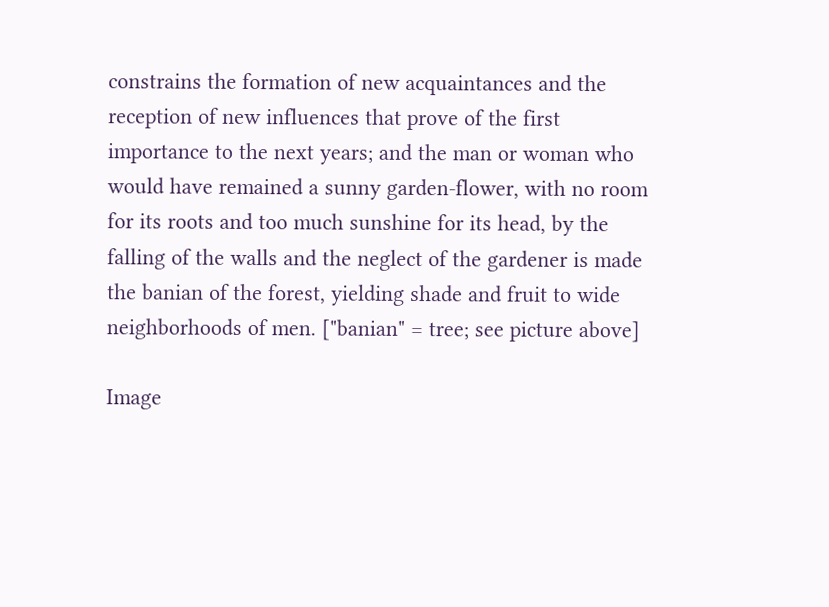constrains the formation of new acquaintances and the reception of new influences that prove of the first importance to the next years; and the man or woman who would have remained a sunny garden-flower, with no room for its roots and too much sunshine for its head, by the falling of the walls and the neglect of the gardener is made the banian of the forest, yielding shade and fruit to wide neighborhoods of men. ["banian" = tree; see picture above]

Image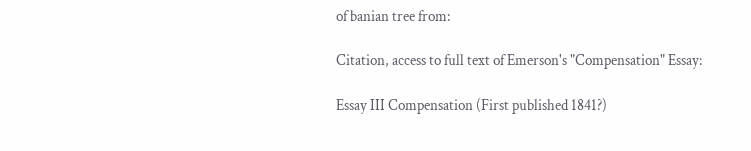of banian tree from:

Citation, access to full text of Emerson's "Compensation" Essay:

Essay III Compensation (First published 1841?)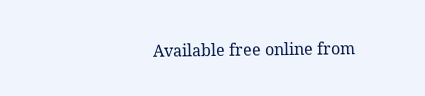Available free online from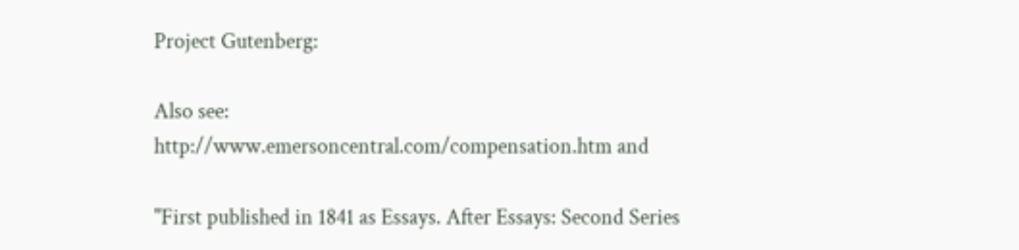Project Gutenberg:

Also see:
http://www.emersoncentral.com/compensation.htm and

"First published in 1841 as Essays. After Essays: Second Series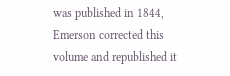was published in 1844, Emerson corrected this volume and republished it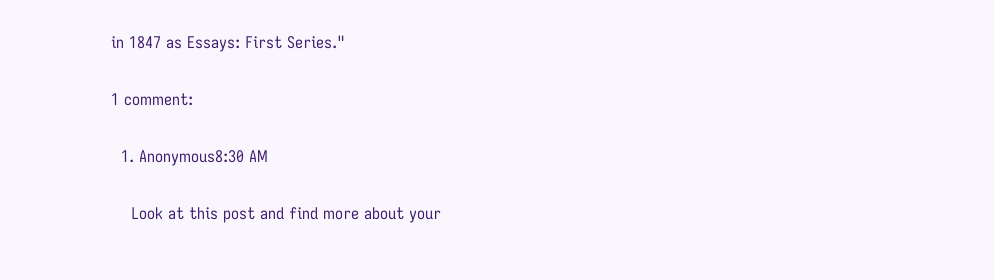in 1847 as Essays: First Series."

1 comment:

  1. Anonymous8:30 AM

    Look at this post and find more about your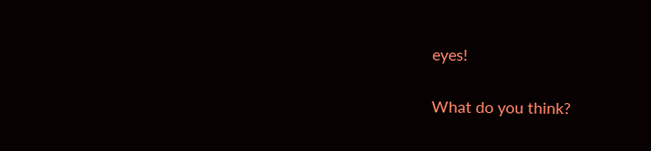eyes!


What do you think?